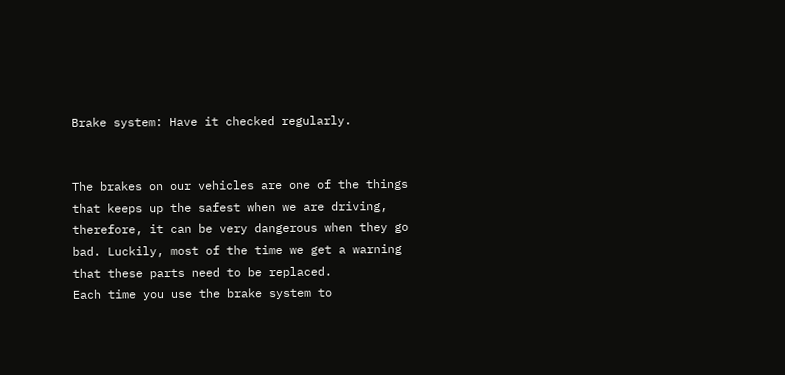Brake system: Have it checked regularly.


The brakes on our vehicles are one of the things that keeps up the safest when we are driving, therefore, it can be very dangerous when they go bad. Luckily, most of the time we get a warning that these parts need to be replaced.
Each time you use the brake system to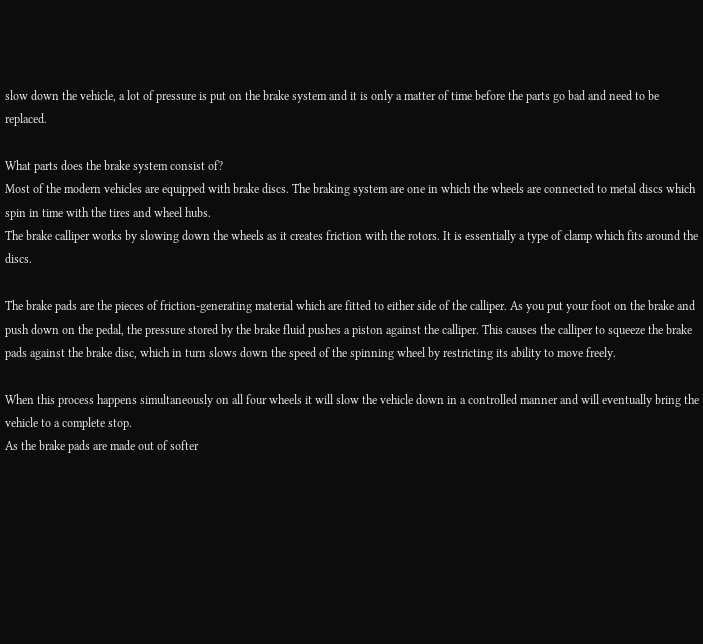slow down the vehicle, a lot of pressure is put on the brake system and it is only a matter of time before the parts go bad and need to be replaced.

What parts does the brake system consist of?
Most of the modern vehicles are equipped with brake discs. The braking system are one in which the wheels are connected to metal discs which spin in time with the tires and wheel hubs.
The brake calliper works by slowing down the wheels as it creates friction with the rotors. It is essentially a type of clamp which fits around the discs.

The brake pads are the pieces of friction-generating material which are fitted to either side of the calliper. As you put your foot on the brake and push down on the pedal, the pressure stored by the brake fluid pushes a piston against the calliper. This causes the calliper to squeeze the brake pads against the brake disc, which in turn slows down the speed of the spinning wheel by restricting its ability to move freely.

When this process happens simultaneously on all four wheels it will slow the vehicle down in a controlled manner and will eventually bring the vehicle to a complete stop.
As the brake pads are made out of softer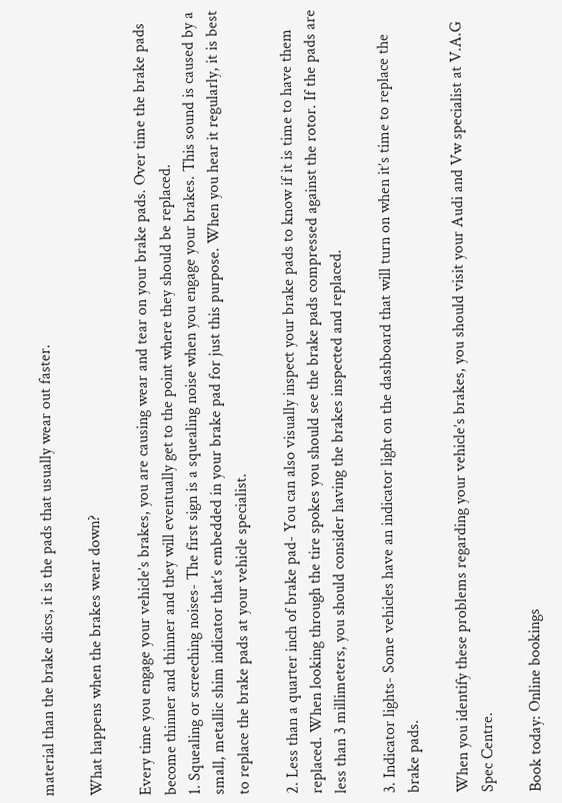material than the brake discs, it is the pads that usually wear out faster.

What happens when the brakes wear down?

Every time you engage your vehicle’s brakes, you are causing wear and tear on your brake pads. Over time the brake pads become thinner and thinner and they will eventually get to the point where they should be replaced.
1. Squealing or screeching noises- The first sign is a squealing noise when you engage your brakes. This sound is caused by a small, metallic shim indicator that’s embedded in your brake pad for just this purpose. When you hear it regularly, it is best to replace the brake pads at your vehicle specialist.

2. Less than a quarter inch of brake pad- You can also visually inspect your brake pads to know if it is time to have them replaced. When looking through the tire spokes you should see the brake pads compressed against the rotor. If the pads are less than 3 millimeters, you should consider having the brakes inspected and replaced.

3. Indicator lights- Some vehicles have an indicator light on the dashboard that will turn on when it’s time to replace the brake pads.

When you identify these problems regarding your vehicle’s brakes, you should visit your Audi and Vw specialist at V.A.G Spec Centre.

Book today: Online bookings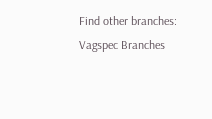Find other branches: Vagspec Branches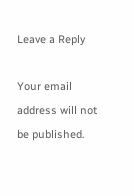Leave a Reply

Your email address will not be published.